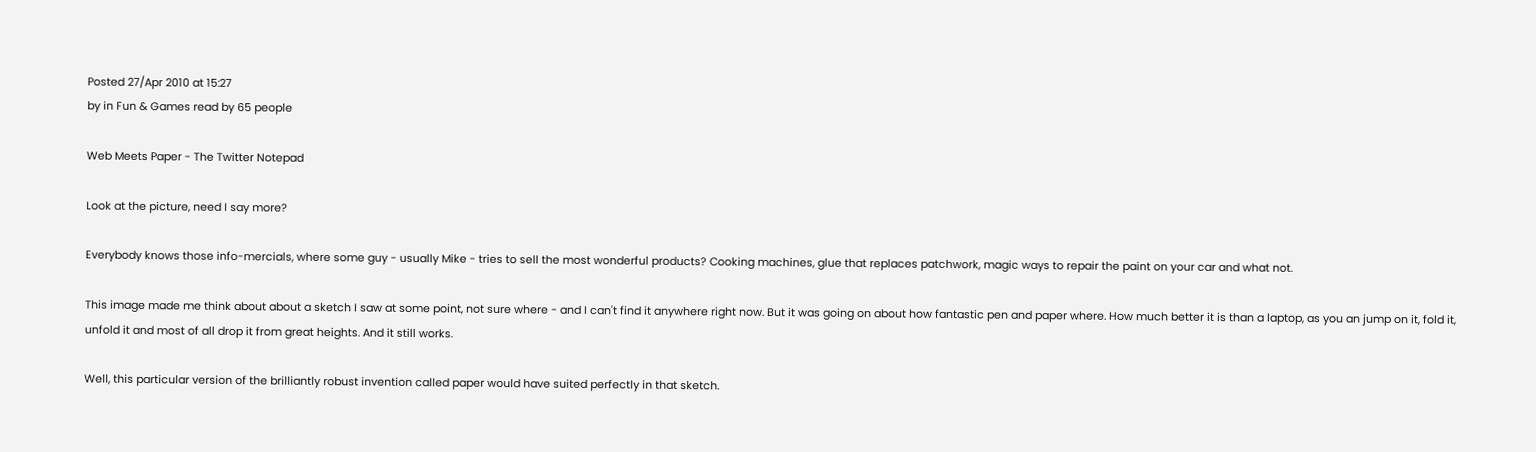Posted 27/Apr 2010 at 15:27
by in Fun & Games read by 65 people

Web Meets Paper - The Twitter Notepad

Look at the picture, need I say more?

Everybody knows those info-mercials, where some guy - usually Mike - tries to sell the most wonderful products? Cooking machines, glue that replaces patchwork, magic ways to repair the paint on your car and what not.

This image made me think about about a sketch I saw at some point, not sure where - and I can't find it anywhere right now. But it was going on about how fantastic pen and paper where. How much better it is than a laptop, as you an jump on it, fold it, unfold it and most of all drop it from great heights. And it still works.

Well, this particular version of the brilliantly robust invention called paper would have suited perfectly in that sketch.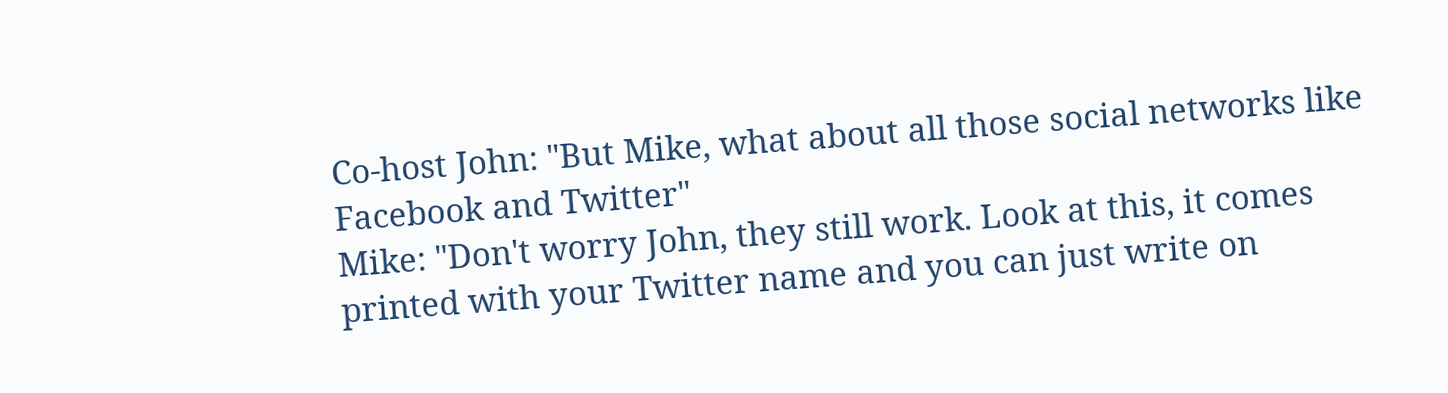Co-host John: "But Mike, what about all those social networks like Facebook and Twitter"
Mike: "Don't worry John, they still work. Look at this, it comes printed with your Twitter name and you can just write on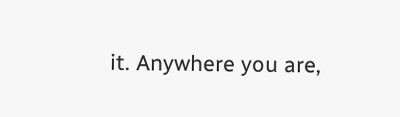it. Anywhere you are,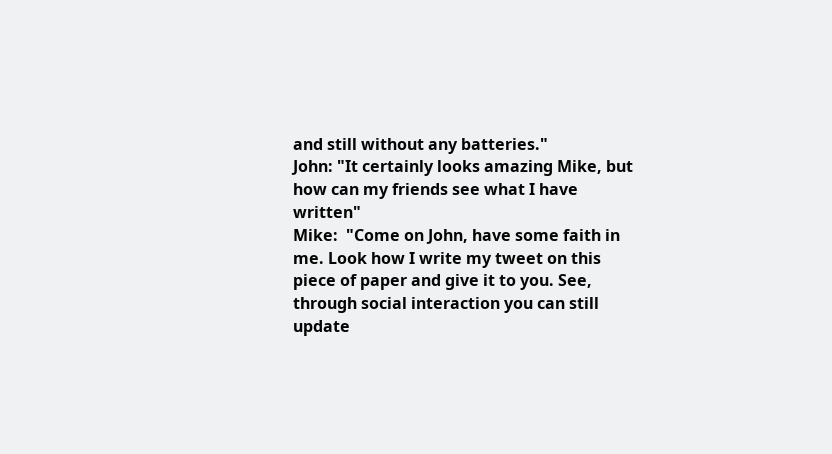and still without any batteries."
John: "It certainly looks amazing Mike, but how can my friends see what I have written"
Mike:  "Come on John, have some faith in me. Look how I write my tweet on this piece of paper and give it to you. See, through social interaction you can still update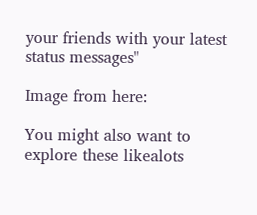your friends with your latest status messages"

Image from here:

You might also want to explore these likealots